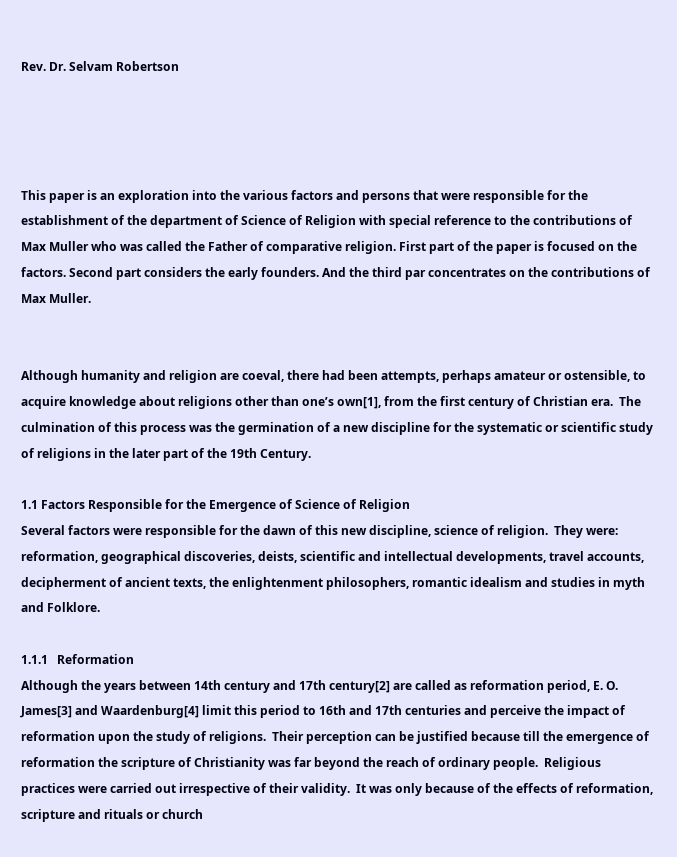Rev. Dr. Selvam Robertson




This paper is an exploration into the various factors and persons that were responsible for the establishment of the department of Science of Religion with special reference to the contributions of Max Muller who was called the Father of comparative religion. First part of the paper is focused on the factors. Second part considers the early founders. And the third par concentrates on the contributions of Max Muller.


Although humanity and religion are coeval, there had been attempts, perhaps amateur or ostensible, to acquire knowledge about religions other than one’s own[1], from the first century of Christian era.  The culmination of this process was the germination of a new discipline for the systematic or scientific study of religions in the later part of the 19th Century.

1.1 Factors Responsible for the Emergence of Science of Religion
Several factors were responsible for the dawn of this new discipline, science of religion.  They were: reformation, geographical discoveries, deists, scientific and intellectual developments, travel accounts, decipherment of ancient texts, the enlightenment philosophers, romantic idealism and studies in myth and Folklore.

1.1.1   Reformation
Although the years between 14th century and 17th century[2] are called as reformation period, E. O. James[3] and Waardenburg[4] limit this period to 16th and 17th centuries and perceive the impact of reformation upon the study of religions.  Their perception can be justified because till the emergence of reformation the scripture of Christianity was far beyond the reach of ordinary people.  Religious practices were carried out irrespective of their validity.  It was only because of the effects of reformation, scripture and rituals or church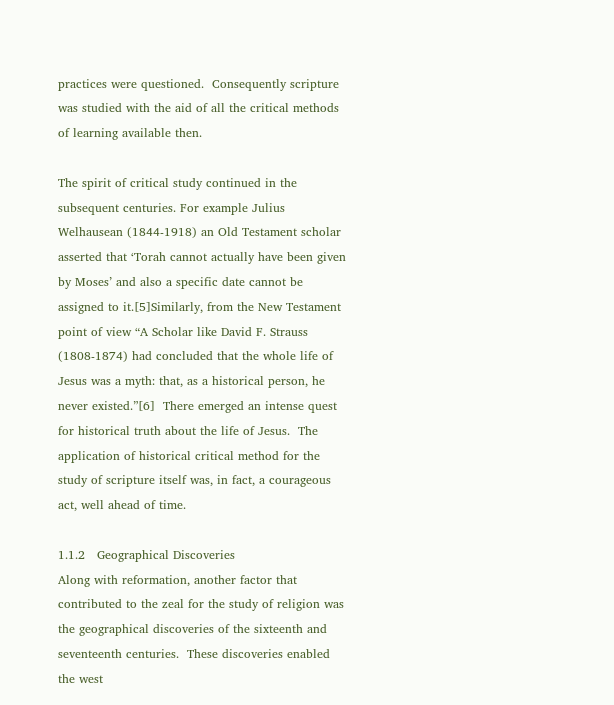practices were questioned.  Consequently scripture was studied with the aid of all the critical methods of learning available then.

The spirit of critical study continued in the subsequent centuries. For example Julius Welhausean (1844-1918) an Old Testament scholar asserted that ‘Torah cannot actually have been given by Moses’ and also a specific date cannot be assigned to it.[5]Similarly, from the New Testament point of view “A Scholar like David F. Strauss (1808-1874) had concluded that the whole life of Jesus was a myth: that, as a historical person, he never existed.”[6]  There emerged an intense quest for historical truth about the life of Jesus.  The application of historical critical method for the study of scripture itself was, in fact, a courageous act, well ahead of time.

1.1.2   Geographical Discoveries
Along with reformation, another factor that contributed to the zeal for the study of religion was the geographical discoveries of the sixteenth and seventeenth centuries.  These discoveries enabled the west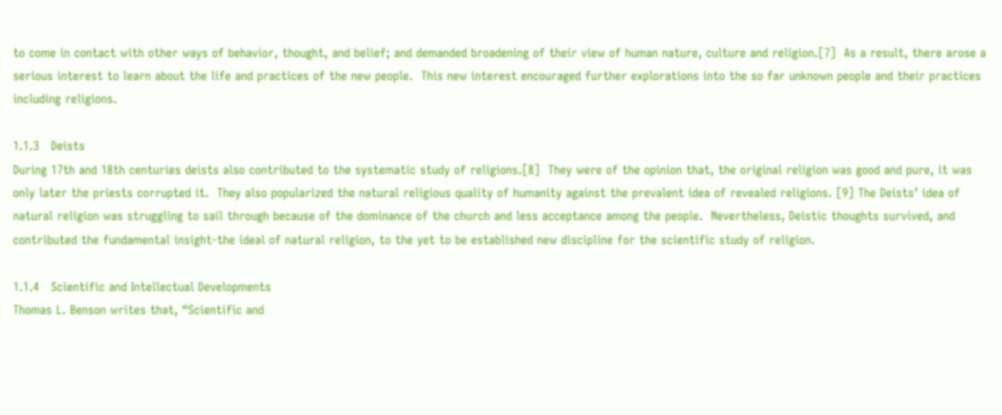to come in contact with other ways of behavior, thought, and belief; and demanded broadening of their view of human nature, culture and religion.[7]  As a result, there arose a serious interest to learn about the life and practices of the new people.  This new interest encouraged further explorations into the so far unknown people and their practices including religions.

1.1.3   Deists
During 17th and 18th centuries deists also contributed to the systematic study of religions.[8]  They were of the opinion that, the original religion was good and pure, it was only later the priests corrupted it.  They also popularized the natural religious quality of humanity against the prevalent idea of revealed religions. [9] The Deists’ idea of natural religion was struggling to sail through because of the dominance of the church and less acceptance among the people.  Nevertheless, Deistic thoughts survived, and contributed the fundamental insight-the ideal of natural religion, to the yet to be established new discipline for the scientific study of religion.

1.1.4   Scientific and Intellectual Developments
Thomas L. Benson writes that, “Scientific and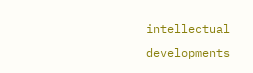intellectual developments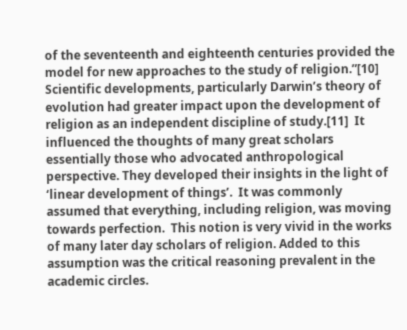of the seventeenth and eighteenth centuries provided the model for new approaches to the study of religion.”[10]  Scientific developments, particularly Darwin’s theory of evolution had greater impact upon the development of religion as an independent discipline of study.[11]  It influenced the thoughts of many great scholars essentially those who advocated anthropological perspective. They developed their insights in the light of ‘linear development of things’.  It was commonly assumed that everything, including religion, was moving towards perfection.  This notion is very vivid in the works of many later day scholars of religion. Added to this assumption was the critical reasoning prevalent in the academic circles.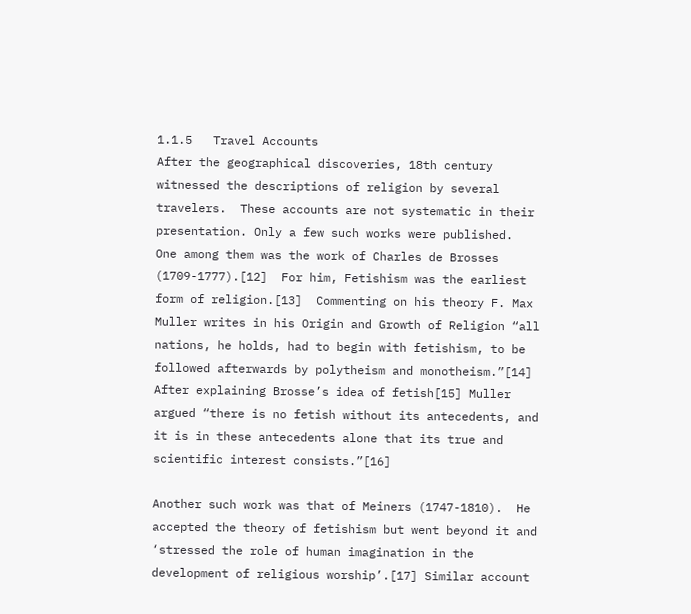1.1.5   Travel Accounts
After the geographical discoveries, 18th century witnessed the descriptions of religion by several travelers.  These accounts are not systematic in their presentation. Only a few such works were published.  One among them was the work of Charles de Brosses (1709-1777).[12]  For him, Fetishism was the earliest form of religion.[13]  Commenting on his theory F. Max Muller writes in his Origin and Growth of Religion “all nations, he holds, had to begin with fetishism, to be followed afterwards by polytheism and monotheism.”[14]  After explaining Brosse’s idea of fetish[15] Muller argued “there is no fetish without its antecedents, and it is in these antecedents alone that its true and scientific interest consists.”[16]

Another such work was that of Meiners (1747-1810).  He accepted the theory of fetishism but went beyond it and ‘stressed the role of human imagination in the development of religious worship’.[17] Similar account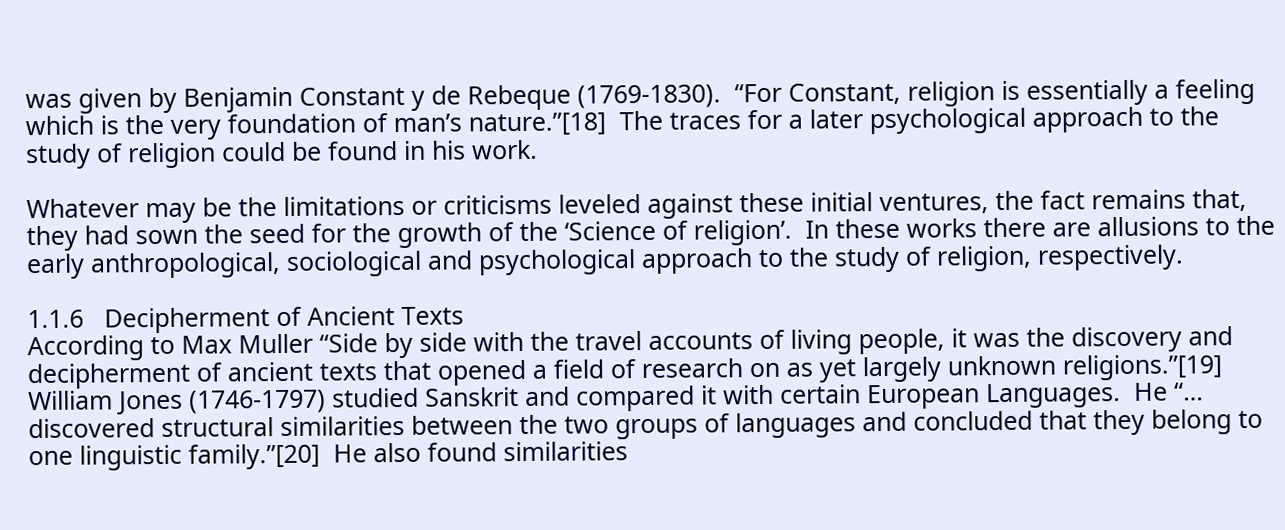was given by Benjamin Constant y de Rebeque (1769-1830).  “For Constant, religion is essentially a feeling which is the very foundation of man’s nature.”[18]  The traces for a later psychological approach to the study of religion could be found in his work.

Whatever may be the limitations or criticisms leveled against these initial ventures, the fact remains that, they had sown the seed for the growth of the ‘Science of religion’.  In these works there are allusions to the early anthropological, sociological and psychological approach to the study of religion, respectively.

1.1.6   Decipherment of Ancient Texts
According to Max Muller “Side by side with the travel accounts of living people, it was the discovery and decipherment of ancient texts that opened a field of research on as yet largely unknown religions.”[19]  William Jones (1746-1797) studied Sanskrit and compared it with certain European Languages.  He “… discovered structural similarities between the two groups of languages and concluded that they belong to one linguistic family.”[20]  He also found similarities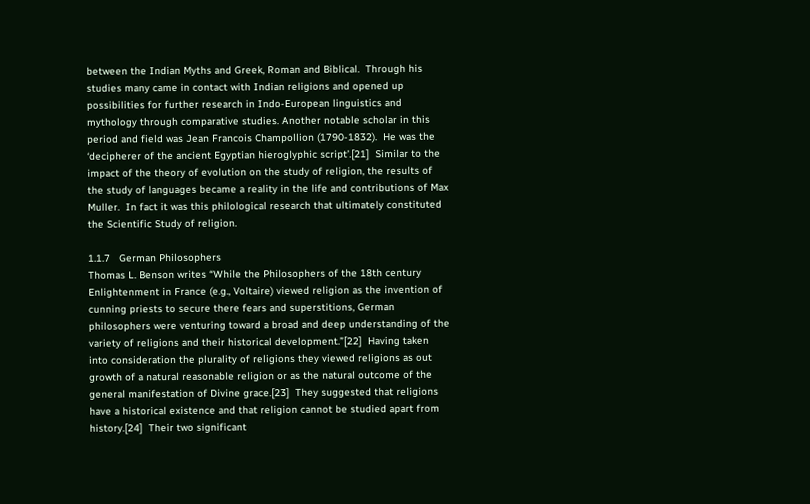between the Indian Myths and Greek, Roman and Biblical.  Through his studies many came in contact with Indian religions and opened up possibilities for further research in Indo-European linguistics and mythology through comparative studies. Another notable scholar in this period and field was Jean Francois Champollion (1790-1832).  He was the ‘decipherer of the ancient Egyptian hieroglyphic script’.[21]  Similar to the impact of the theory of evolution on the study of religion, the results of the study of languages became a reality in the life and contributions of Max Muller.  In fact it was this philological research that ultimately constituted the Scientific Study of religion.

1.1.7   German Philosophers
Thomas L. Benson writes “While the Philosophers of the 18th century Enlightenment in France (e.g., Voltaire) viewed religion as the invention of cunning priests to secure there fears and superstitions, German philosophers were venturing toward a broad and deep understanding of the variety of religions and their historical development.”[22]  Having taken into consideration the plurality of religions they viewed religions as out growth of a natural reasonable religion or as the natural outcome of the general manifestation of Divine grace.[23]  They suggested that religions have a historical existence and that religion cannot be studied apart from history.[24]  Their two significant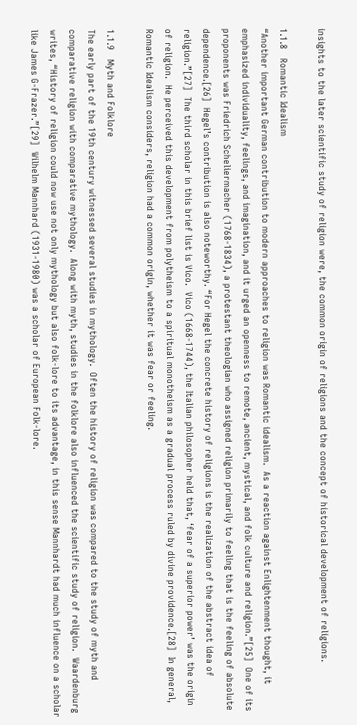insights to the later scientific study of religion were, the common origin of religions and the concept of historical development of religions.

1.1.8   Romantic Idealism
“Another important German contribution to modern approaches to religion was Romantic idealism.  As a reaction against Enlightenment thought, it emphasized individuality, feelings, and imagination, and it urged an openness to remote, ancient, mystical, and folk culture and religion.”[25]  One of its proponents was Friedrich Scheliermacher (1768-1834), a protestant theologian who assigned religion primarily to feeling that is the feeling of absolute dependence.[26]  Hegel’s contribution is also noteworthy. “For Hegel the concrete history of religions is the realization of the abstract idea of religion.”[27]  The third scholar in this brief list is Vico.  Vico (1668-1744), the Italian philosopher held that, ‘fear of a superior power’ was the origin of religion.  He perceived this development from polytheism to a spiritual monotheism as a gradual process ruled by divine providence.[28]  In general, Romantic Idealism considers, religion had a common origin, whether it was fear or feeling.

1.1.9   Myth and Folklore
The early part of the 19th century witnessed several studies in mythology.  Often the history of religion was compared to the study of myth and comparative religion with comparative mythology.  Along with myth, studies in the folklore also influenced the scientific study of religion.  Waardenburg writes, “History of religion could now use not only mythology but also folk-lore to its advantage, in this sense Mannhardt had much influence on a scholar like James G-Frazer.”[29]  Wilhelm Mannhard (1931-1980) was a scholar of European Folk-lore.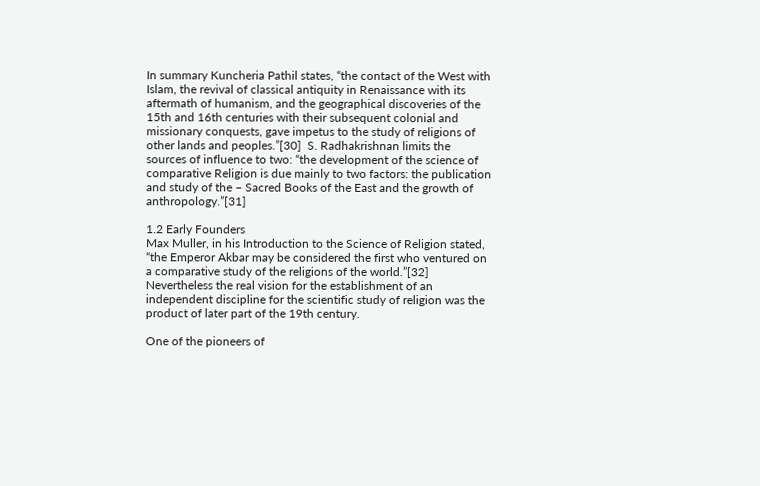In summary Kuncheria Pathil states, “the contact of the West with Islam, the revival of classical antiquity in Renaissance with its aftermath of humanism, and the geographical discoveries of the 15th and 16th centuries with their subsequent colonial and missionary conquests, gave impetus to the study of religions of other lands and peoples.”[30]  S. Radhakrishnan limits the sources of influence to two: “the development of the science of comparative Religion is due mainly to two factors: the publication and study of the – Sacred Books of the East and the growth of anthropology.”[31]

1.2 Early Founders
Max Muller, in his Introduction to the Science of Religion stated, “the Emperor Akbar may be considered the first who ventured on a comparative study of the religions of the world.”[32] Nevertheless the real vision for the establishment of an independent discipline for the scientific study of religion was the product of later part of the 19th century.

One of the pioneers of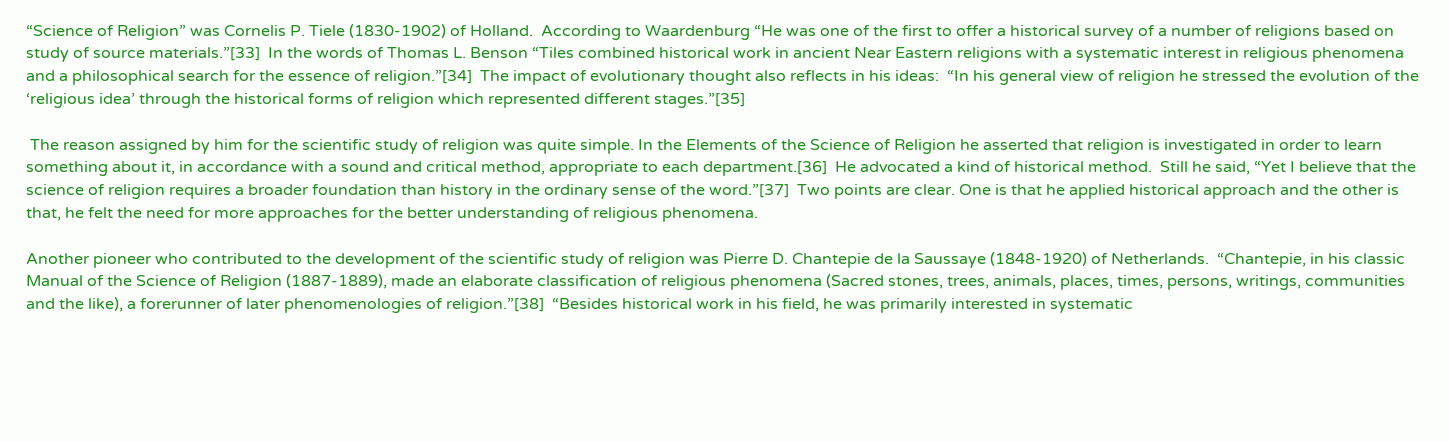“Science of Religion” was Cornelis P. Tiele (1830-1902) of Holland.  According to Waardenburg “He was one of the first to offer a historical survey of a number of religions based on study of source materials.”[33]  In the words of Thomas L. Benson “Tiles combined historical work in ancient Near Eastern religions with a systematic interest in religious phenomena and a philosophical search for the essence of religion.”[34]  The impact of evolutionary thought also reflects in his ideas:  “In his general view of religion he stressed the evolution of the ‘religious idea’ through the historical forms of religion which represented different stages.”[35]

 The reason assigned by him for the scientific study of religion was quite simple. In the Elements of the Science of Religion he asserted that religion is investigated in order to learn something about it, in accordance with a sound and critical method, appropriate to each department.[36]  He advocated a kind of historical method.  Still he said, “Yet I believe that the science of religion requires a broader foundation than history in the ordinary sense of the word.”[37]  Two points are clear. One is that he applied historical approach and the other is that, he felt the need for more approaches for the better understanding of religious phenomena.

Another pioneer who contributed to the development of the scientific study of religion was Pierre D. Chantepie de la Saussaye (1848-1920) of Netherlands.  “Chantepie, in his classic Manual of the Science of Religion (1887-1889), made an elaborate classification of religious phenomena (Sacred stones, trees, animals, places, times, persons, writings, communities and the like), a forerunner of later phenomenologies of religion.”[38]  “Besides historical work in his field, he was primarily interested in systematic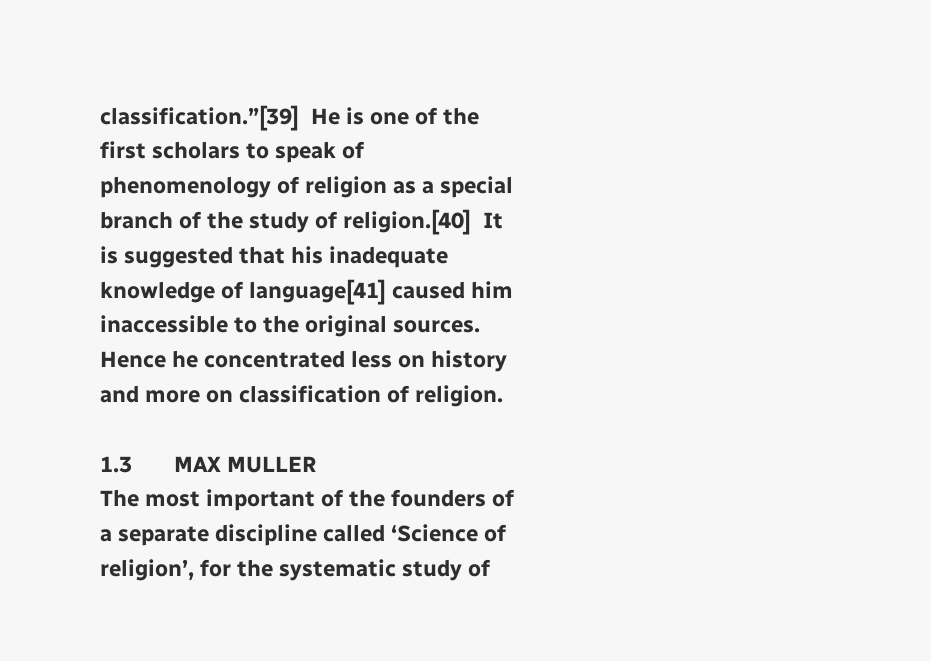classification.”[39]  He is one of the first scholars to speak of phenomenology of religion as a special branch of the study of religion.[40]  It is suggested that his inadequate knowledge of language[41] caused him inaccessible to the original sources.  Hence he concentrated less on history and more on classification of religion.

1.3       MAX MULLER
The most important of the founders of a separate discipline called ‘Science of religion’, for the systematic study of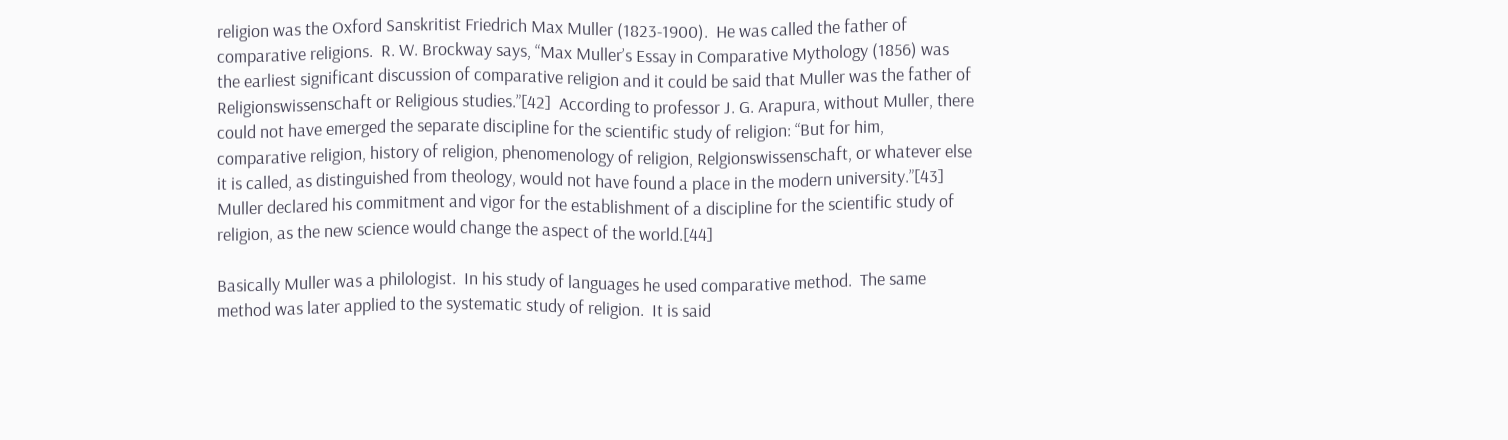religion was the Oxford Sanskritist Friedrich Max Muller (1823-1900).  He was called the father of comparative religions.  R. W. Brockway says, “Max Muller’s Essay in Comparative Mythology (1856) was the earliest significant discussion of comparative religion and it could be said that Muller was the father of Religionswissenschaft or Religious studies.”[42]  According to professor J. G. Arapura, without Muller, there could not have emerged the separate discipline for the scientific study of religion: “But for him, comparative religion, history of religion, phenomenology of religion, Relgionswissenschaft, or whatever else it is called, as distinguished from theology, would not have found a place in the modern university.”[43]  Muller declared his commitment and vigor for the establishment of a discipline for the scientific study of religion, as the new science would change the aspect of the world.[44]

Basically Muller was a philologist.  In his study of languages he used comparative method.  The same method was later applied to the systematic study of religion.  It is said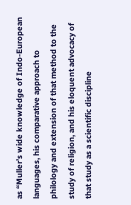as “Muller’s wide knowledge of Indo-European languages, his comparative approach to philology and extension of that method to the study of religion, and his eloquent advocacy of that study as a scientific discipline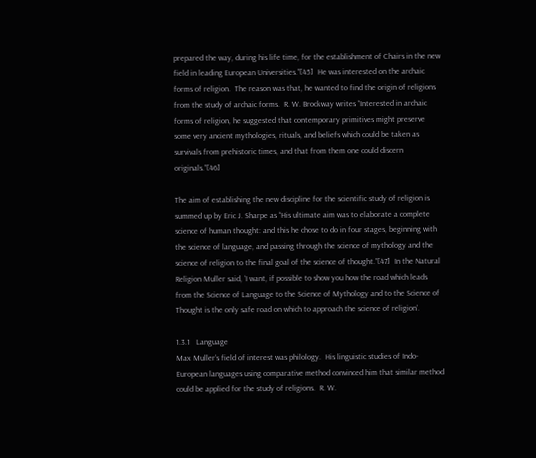prepared the way, during his life time, for the establishment of Chairs in the new field in leading European Universities.”[45]  He was interested on the archaic forms of religion.  The reason was that, he wanted to find the origin of religions from the study of archaic forms.  R. W. Brockway writes “Interested in archaic forms of religion, he suggested that contemporary primitives might preserve some very ancient mythologies, rituals, and beliefs which could be taken as survivals from prehistoric times, and that from them one could discern originals.”[46]

The aim of establishing the new discipline for the scientific study of religion is summed up by Eric J. Sharpe as “His ultimate aim was to elaborate a complete science of human thought: and this he chose to do in four stages, beginning with the science of language, and passing through the science of mythology and the science of religion to the final goal of the science of thought.”[47]  In the Natural Religion Muller said, ‘I want, if possible to show you how the road which leads from the Science of Language to the Science of Mythology and to the Science of Thought is the only safe road on which to approach the science of religion’.

1.3.1   Language
Max Muller’s field of interest was philology.  His linguistic studies of Indo-European languages using comparative method convinced him that similar method could be applied for the study of religions.  R. W.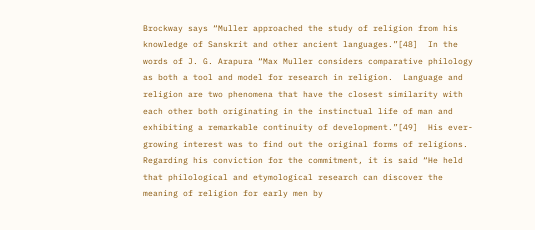Brockway says “Muller approached the study of religion from his knowledge of Sanskrit and other ancient languages.”[48]  In the words of J. G. Arapura “Max Muller considers comparative philology as both a tool and model for research in religion.  Language and religion are two phenomena that have the closest similarity with each other both originating in the instinctual life of man and exhibiting a remarkable continuity of development.”[49]  His ever-growing interest was to find out the original forms of religions.  Regarding his conviction for the commitment, it is said “He held that philological and etymological research can discover the meaning of religion for early men by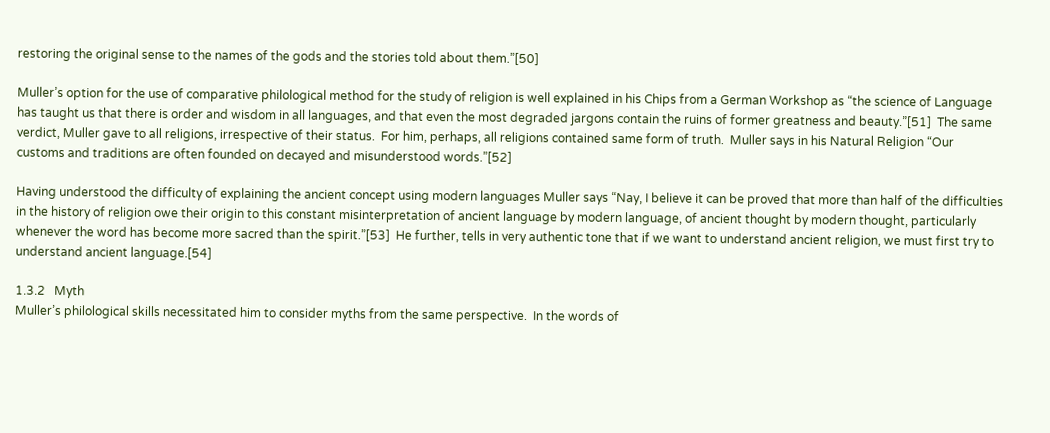restoring the original sense to the names of the gods and the stories told about them.”[50]

Muller’s option for the use of comparative philological method for the study of religion is well explained in his Chips from a German Workshop as “the science of Language has taught us that there is order and wisdom in all languages, and that even the most degraded jargons contain the ruins of former greatness and beauty.”[51]  The same verdict, Muller gave to all religions, irrespective of their status.  For him, perhaps, all religions contained same form of truth.  Muller says in his Natural Religion “Our customs and traditions are often founded on decayed and misunderstood words.”[52]

Having understood the difficulty of explaining the ancient concept using modern languages Muller says “Nay, I believe it can be proved that more than half of the difficulties in the history of religion owe their origin to this constant misinterpretation of ancient language by modern language, of ancient thought by modern thought, particularly whenever the word has become more sacred than the spirit.”[53]  He further, tells in very authentic tone that if we want to understand ancient religion, we must first try to understand ancient language.[54]

1.3.2   Myth
Muller’s philological skills necessitated him to consider myths from the same perspective.  In the words of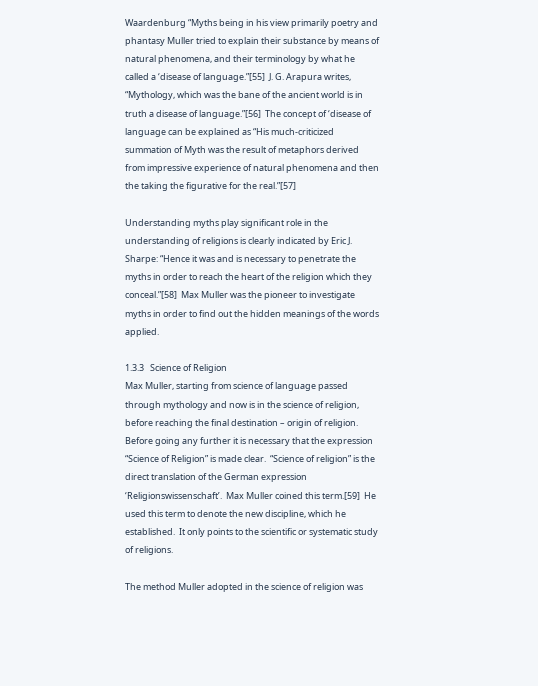Waardenburg “Myths being in his view primarily poetry and phantasy Muller tried to explain their substance by means of natural phenomena, and their terminology by what he called a ‘disease of language.”[55]  J. G. Arapura writes, “Mythology, which was the bane of the ancient world is in truth a disease of language.”[56]  The concept of ‘disease of language can be explained as “His much-criticized summation of Myth was the result of metaphors derived from impressive experience of natural phenomena and then the taking the figurative for the real.”[57]

Understanding myths play significant role in the understanding of religions is clearly indicated by Eric J. Sharpe: “Hence it was and is necessary to penetrate the myths in order to reach the heart of the religion which they conceal.”[58]  Max Muller was the pioneer to investigate myths in order to find out the hidden meanings of the words applied.

1.3.3   Science of Religion
Max Muller, starting from science of language passed through mythology and now is in the science of religion, before reaching the final destination – origin of religion.  Before going any further it is necessary that the expression “Science of Religion” is made clear.  “Science of religion” is the direct translation of the German expression ‘Religionswissenschaft’.  Max Muller coined this term.[59]  He used this term to denote the new discipline, which he established.  It only points to the scientific or systematic study of religions.

The method Muller adopted in the science of religion was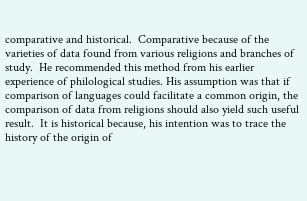comparative and historical.  Comparative because of the varieties of data found from various religions and branches of study.  He recommended this method from his earlier experience of philological studies. His assumption was that if comparison of languages could facilitate a common origin, the comparison of data from religions should also yield such useful result.  It is historical because, his intention was to trace the history of the origin of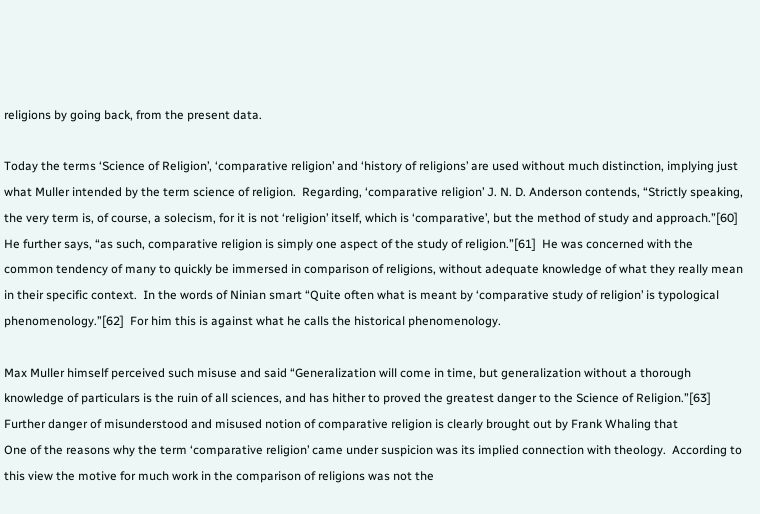religions by going back, from the present data.

Today the terms ‘Science of Religion’, ‘comparative religion’ and ‘history of religions’ are used without much distinction, implying just what Muller intended by the term science of religion.  Regarding, ‘comparative religion’ J. N. D. Anderson contends, “Strictly speaking, the very term is, of course, a solecism, for it is not ‘religion’ itself, which is ‘comparative’, but the method of study and approach.”[60]  He further says, “as such, comparative religion is simply one aspect of the study of religion.”[61]  He was concerned with the common tendency of many to quickly be immersed in comparison of religions, without adequate knowledge of what they really mean in their specific context.  In the words of Ninian smart “Quite often what is meant by ‘comparative study of religion’ is typological phenomenology.”[62]  For him this is against what he calls the historical phenomenology.

Max Muller himself perceived such misuse and said “Generalization will come in time, but generalization without a thorough knowledge of particulars is the ruin of all sciences, and has hither to proved the greatest danger to the Science of Religion.”[63]  Further danger of misunderstood and misused notion of comparative religion is clearly brought out by Frank Whaling that
One of the reasons why the term ‘comparative religion’ came under suspicion was its implied connection with theology.  According to this view the motive for much work in the comparison of religions was not the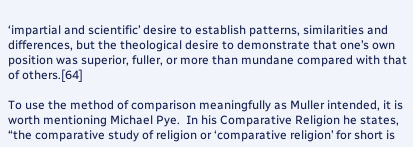‘impartial and scientific’ desire to establish patterns, similarities and differences, but the theological desire to demonstrate that one’s own position was superior, fuller, or more than mundane compared with that of others.[64]

To use the method of comparison meaningfully as Muller intended, it is worth mentioning Michael Pye.  In his Comparative Religion he states, “the comparative study of religion or ‘comparative religion’ for short is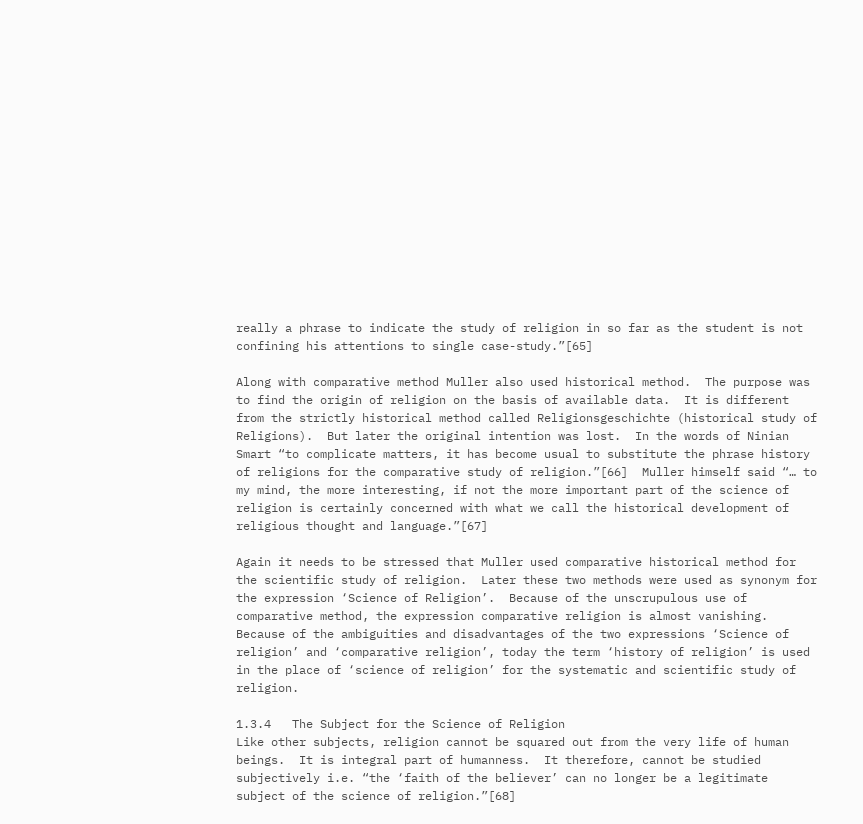really a phrase to indicate the study of religion in so far as the student is not confining his attentions to single case-study.”[65]

Along with comparative method Muller also used historical method.  The purpose was to find the origin of religion on the basis of available data.  It is different from the strictly historical method called Religionsgeschichte (historical study of Religions).  But later the original intention was lost.  In the words of Ninian Smart “to complicate matters, it has become usual to substitute the phrase history of religions for the comparative study of religion.”[66]  Muller himself said “… to my mind, the more interesting, if not the more important part of the science of religion is certainly concerned with what we call the historical development of religious thought and language.”[67]

Again it needs to be stressed that Muller used comparative historical method for the scientific study of religion.  Later these two methods were used as synonym for the expression ‘Science of Religion’.  Because of the unscrupulous use of comparative method, the expression comparative religion is almost vanishing.  Because of the ambiguities and disadvantages of the two expressions ‘Science of religion’ and ‘comparative religion’, today the term ‘history of religion’ is used in the place of ‘science of religion’ for the systematic and scientific study of religion.

1.3.4   The Subject for the Science of Religion
Like other subjects, religion cannot be squared out from the very life of human beings.  It is integral part of humanness.  It therefore, cannot be studied subjectively i.e. “the ‘faith of the believer’ can no longer be a legitimate subject of the science of religion.”[68]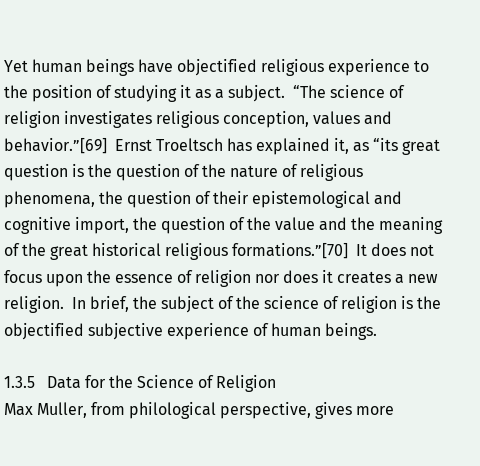Yet human beings have objectified religious experience to the position of studying it as a subject.  “The science of religion investigates religious conception, values and behavior.”[69]  Ernst Troeltsch has explained it, as “its great question is the question of the nature of religious phenomena, the question of their epistemological and cognitive import, the question of the value and the meaning of the great historical religious formations.”[70]  It does not focus upon the essence of religion nor does it creates a new religion.  In brief, the subject of the science of religion is the objectified subjective experience of human beings.

1.3.5   Data for the Science of Religion
Max Muller, from philological perspective, gives more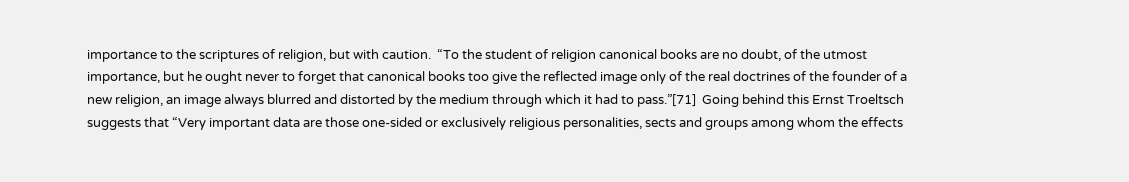importance to the scriptures of religion, but with caution.  “To the student of religion canonical books are no doubt, of the utmost importance, but he ought never to forget that canonical books too give the reflected image only of the real doctrines of the founder of a new religion, an image always blurred and distorted by the medium through which it had to pass.”[71]  Going behind this Ernst Troeltsch suggests that “Very important data are those one-sided or exclusively religious personalities, sects and groups among whom the effects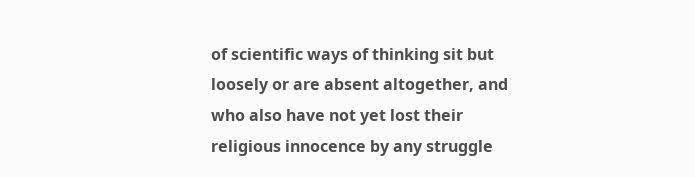of scientific ways of thinking sit but loosely or are absent altogether, and who also have not yet lost their religious innocence by any struggle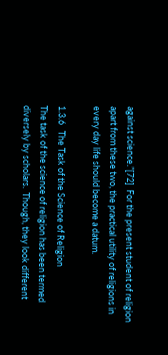against science.”[72]  For the present student of religion apart from these two, the practical utility of religions in every day life should become a datum.

1.3.6   The Task of the Science of Religion
The task of the science of religion has been termed diversely by scholars.  Though, they look different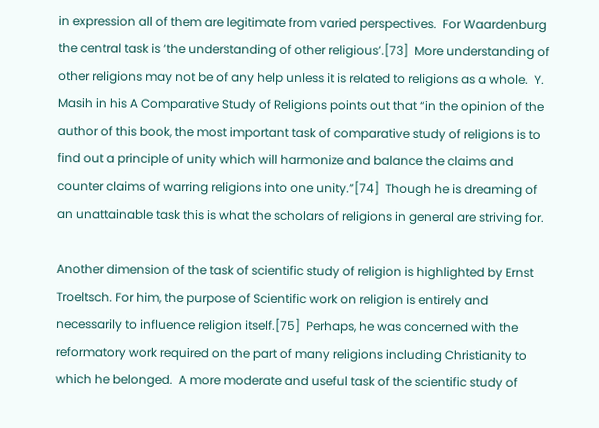in expression all of them are legitimate from varied perspectives.  For Waardenburg the central task is ‘the understanding of other religious’.[73]  More understanding of other religions may not be of any help unless it is related to religions as a whole.  Y. Masih in his A Comparative Study of Religions points out that “in the opinion of the author of this book, the most important task of comparative study of religions is to find out a principle of unity which will harmonize and balance the claims and counter claims of warring religions into one unity.”[74]  Though he is dreaming of an unattainable task this is what the scholars of religions in general are striving for.

Another dimension of the task of scientific study of religion is highlighted by Ernst Troeltsch. For him, the purpose of Scientific work on religion is entirely and necessarily to influence religion itself.[75]  Perhaps, he was concerned with the reformatory work required on the part of many religions including Christianity to which he belonged.  A more moderate and useful task of the scientific study of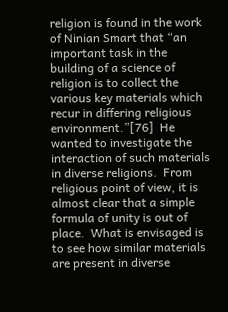religion is found in the work of Ninian Smart that “an important task in the building of a science of religion is to collect the various key materials which recur in differing religious environment.”[76]  He wanted to investigate the interaction of such materials in diverse religions.  From religious point of view, it is almost clear that a simple formula of unity is out of place.  What is envisaged is to see how similar materials are present in diverse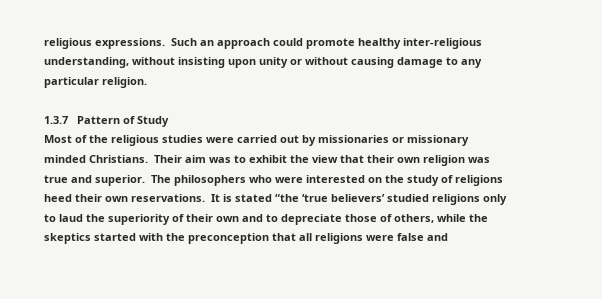religious expressions.  Such an approach could promote healthy inter-religious understanding, without insisting upon unity or without causing damage to any particular religion.

1.3.7   Pattern of Study
Most of the religious studies were carried out by missionaries or missionary minded Christians.  Their aim was to exhibit the view that their own religion was true and superior.  The philosophers who were interested on the study of religions heed their own reservations.  It is stated “the ‘true believers’ studied religions only to laud the superiority of their own and to depreciate those of others, while the skeptics started with the preconception that all religions were false and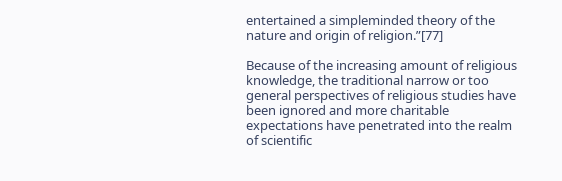entertained a simpleminded theory of the nature and origin of religion.”[77]

Because of the increasing amount of religious knowledge, the traditional narrow or too general perspectives of religious studies have been ignored and more charitable expectations have penetrated into the realm of scientific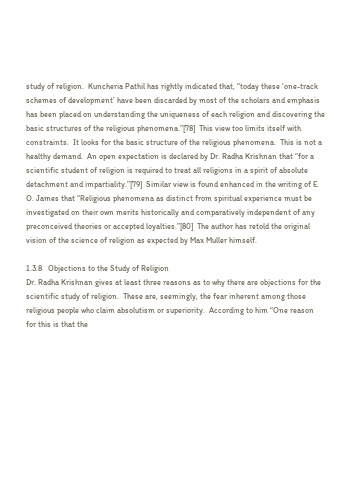study of religion.  Kuncheria Pathil has rightly indicated that, “today these ‘one-track schemes of development’ have been discarded by most of the scholars and emphasis has been placed on understanding the uniqueness of each religion and discovering the basic structures of the religious phenomena.”[78]  This view too limits itself with constraints.  It looks for the basic structure of the religious phenomena.  This is not a healthy demand.  An open expectation is declared by Dr. Radha Krishnan that “for a scientific student of religion is required to treat all religions in a spirit of absolute detachment and impartiality.”[79]  Similar view is found enhanced in the writing of E. O. James that “Religious phenomena as distinct from spiritual experience must be investigated on their own merits historically and comparatively independent of any preconceived theories or accepted loyalties.”[80]  The author has retold the original vision of the science of religion as expected by Max Muller himself.

1.3.8   Objections to the Study of Religion
Dr. Radha Krishnan gives at least three reasons as to why there are objections for the scientific study of religion.  These are, seemingly, the fear inherent among those religious people who claim absolutism or superiority.  According to him “One reason for this is that the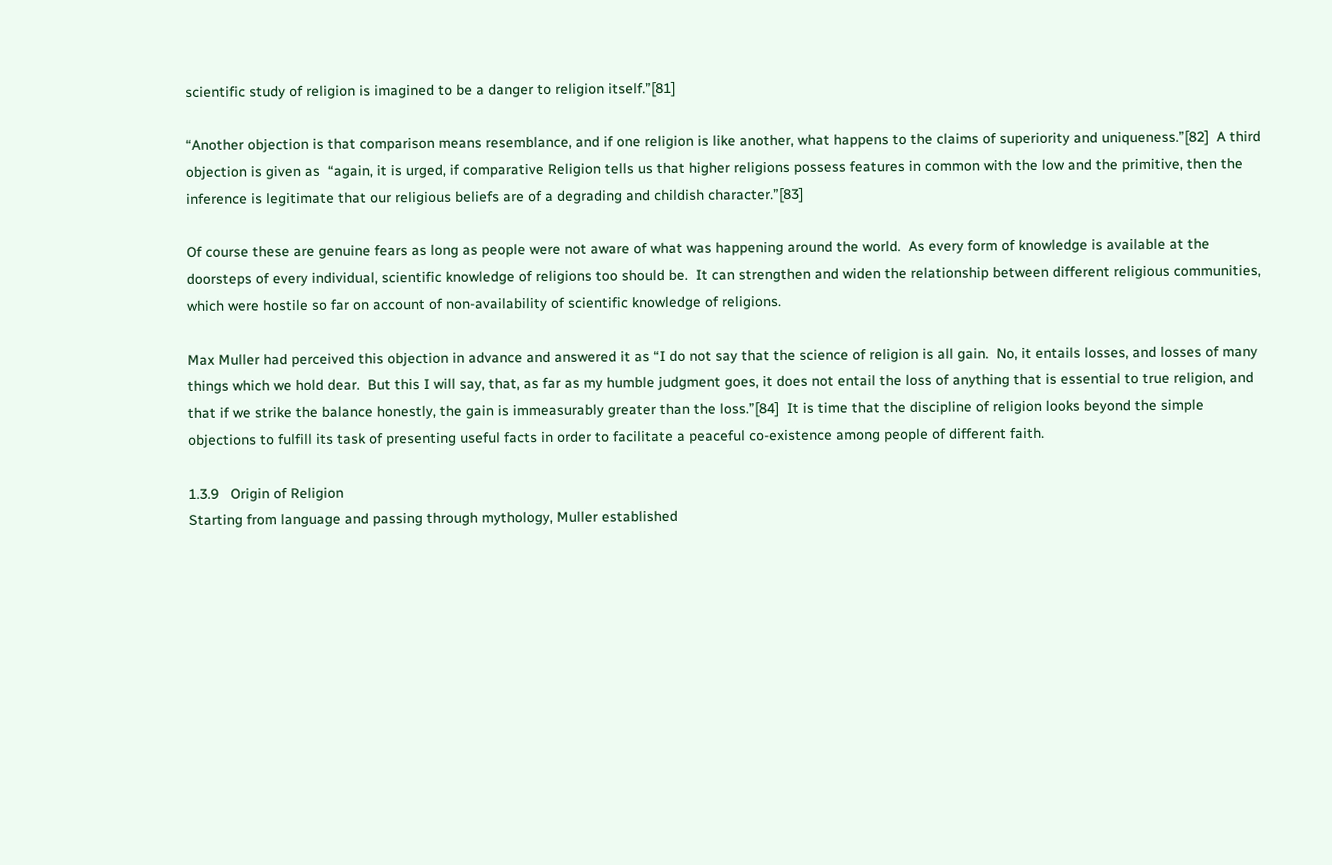scientific study of religion is imagined to be a danger to religion itself.”[81]

“Another objection is that comparison means resemblance, and if one religion is like another, what happens to the claims of superiority and uniqueness.”[82]  A third objection is given as  “again, it is urged, if comparative Religion tells us that higher religions possess features in common with the low and the primitive, then the inference is legitimate that our religious beliefs are of a degrading and childish character.”[83]

Of course these are genuine fears as long as people were not aware of what was happening around the world.  As every form of knowledge is available at the doorsteps of every individual, scientific knowledge of religions too should be.  It can strengthen and widen the relationship between different religious communities, which were hostile so far on account of non-availability of scientific knowledge of religions.

Max Muller had perceived this objection in advance and answered it as “I do not say that the science of religion is all gain.  No, it entails losses, and losses of many things which we hold dear.  But this I will say, that, as far as my humble judgment goes, it does not entail the loss of anything that is essential to true religion, and that if we strike the balance honestly, the gain is immeasurably greater than the loss.”[84]  It is time that the discipline of religion looks beyond the simple objections to fulfill its task of presenting useful facts in order to facilitate a peaceful co-existence among people of different faith.

1.3.9   Origin of Religion
Starting from language and passing through mythology, Muller established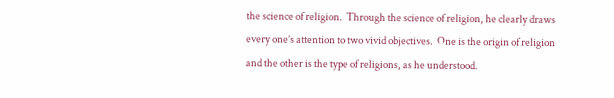the science of religion.  Through the science of religion, he clearly draws every one’s attention to two vivid objectives.  One is the origin of religion and the other is the type of religions, as he understood.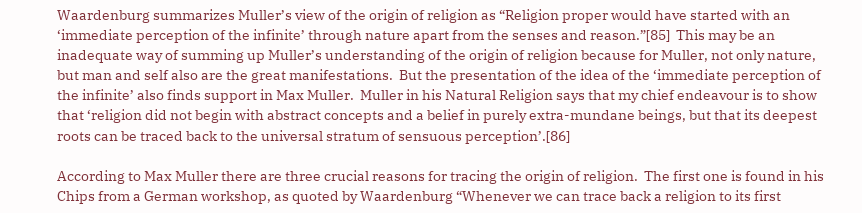Waardenburg summarizes Muller’s view of the origin of religion as “Religion proper would have started with an ‘immediate perception of the infinite’ through nature apart from the senses and reason.”[85]  This may be an inadequate way of summing up Muller’s understanding of the origin of religion because for Muller, not only nature, but man and self also are the great manifestations.  But the presentation of the idea of the ‘immediate perception of the infinite’ also finds support in Max Muller.  Muller in his Natural Religion says that my chief endeavour is to show that ‘religion did not begin with abstract concepts and a belief in purely extra-mundane beings, but that its deepest roots can be traced back to the universal stratum of sensuous perception’.[86]

According to Max Muller there are three crucial reasons for tracing the origin of religion.  The first one is found in his Chips from a German workshop, as quoted by Waardenburg “Whenever we can trace back a religion to its first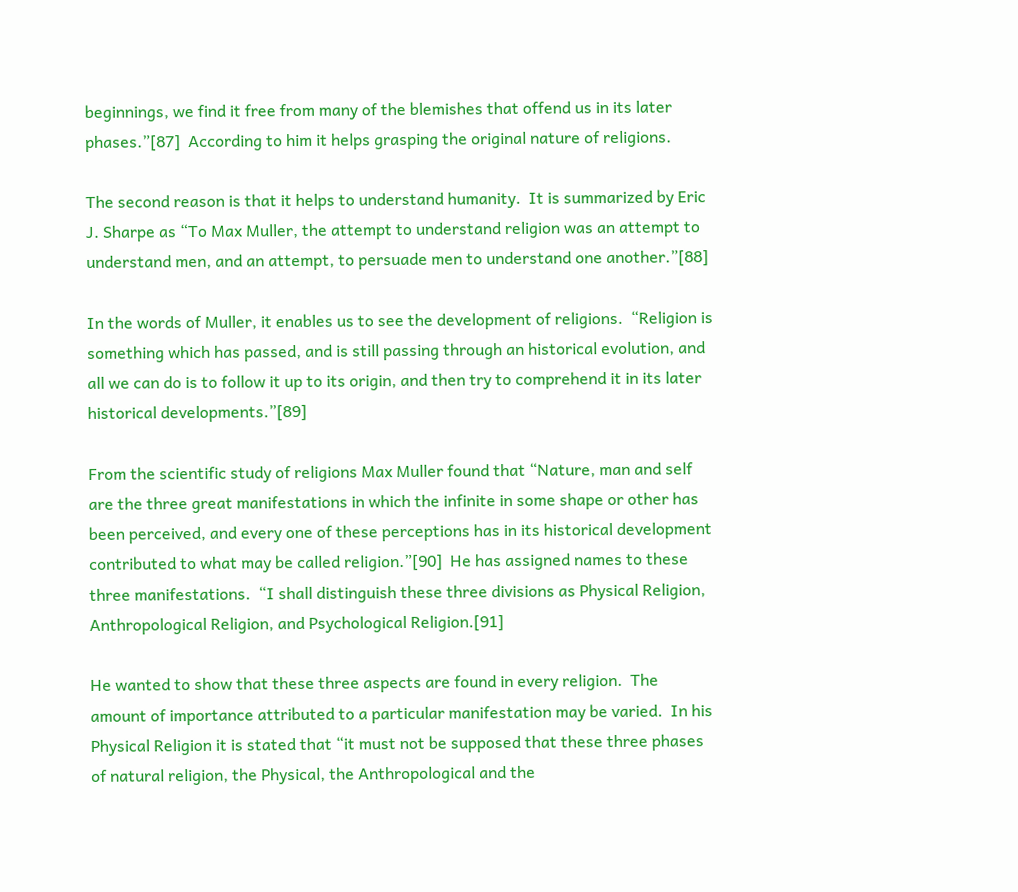beginnings, we find it free from many of the blemishes that offend us in its later phases.”[87]  According to him it helps grasping the original nature of religions.

The second reason is that it helps to understand humanity.  It is summarized by Eric J. Sharpe as “To Max Muller, the attempt to understand religion was an attempt to understand men, and an attempt, to persuade men to understand one another.”[88]

In the words of Muller, it enables us to see the development of religions.  “Religion is something which has passed, and is still passing through an historical evolution, and all we can do is to follow it up to its origin, and then try to comprehend it in its later historical developments.”[89]

From the scientific study of religions Max Muller found that “Nature, man and self are the three great manifestations in which the infinite in some shape or other has been perceived, and every one of these perceptions has in its historical development contributed to what may be called religion.”[90]  He has assigned names to these three manifestations.  “I shall distinguish these three divisions as Physical Religion, Anthropological Religion, and Psychological Religion.[91]

He wanted to show that these three aspects are found in every religion.  The amount of importance attributed to a particular manifestation may be varied.  In his Physical Religion it is stated that “it must not be supposed that these three phases of natural religion, the Physical, the Anthropological and the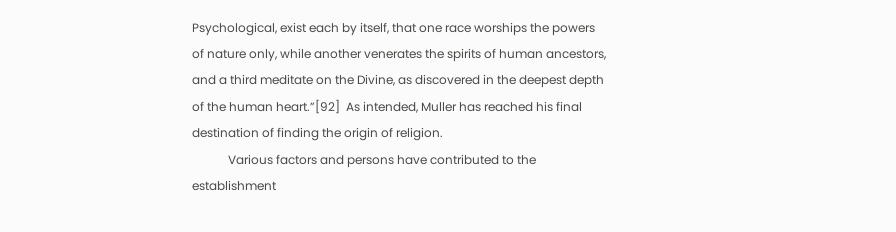Psychological, exist each by itself, that one race worships the powers of nature only, while another venerates the spirits of human ancestors, and a third meditate on the Divine, as discovered in the deepest depth of the human heart.”[92]  As intended, Muller has reached his final destination of finding the origin of religion.
            Various factors and persons have contributed to the establishment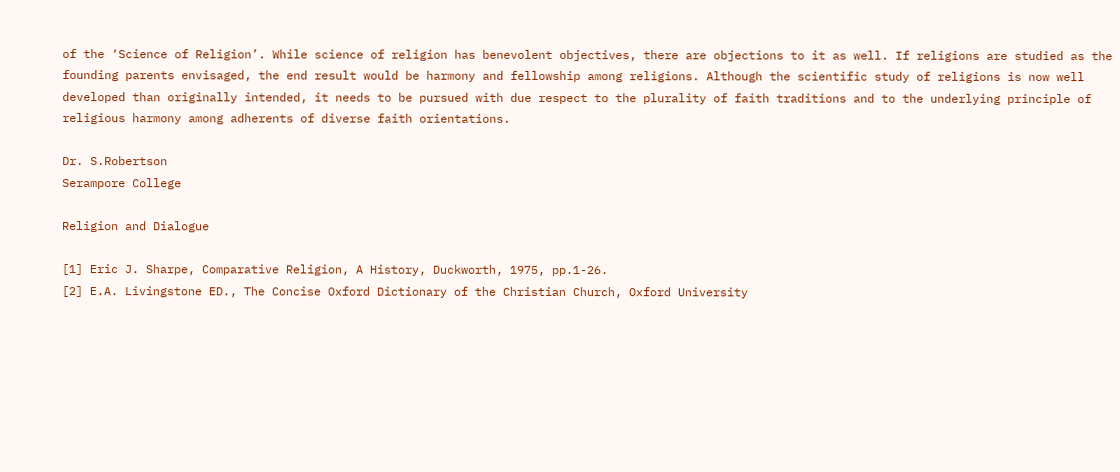of the ‘Science of Religion’. While science of religion has benevolent objectives, there are objections to it as well. If religions are studied as the founding parents envisaged, the end result would be harmony and fellowship among religions. Although the scientific study of religions is now well developed than originally intended, it needs to be pursued with due respect to the plurality of faith traditions and to the underlying principle of religious harmony among adherents of diverse faith orientations.

Dr. S.Robertson
Serampore College

Religion and Dialogue

[1] Eric J. Sharpe, Comparative Religion, A History, Duckworth, 1975, pp.1-26.
[2] E.A. Livingstone ED., The Concise Oxford Dictionary of the Christian Church, Oxford University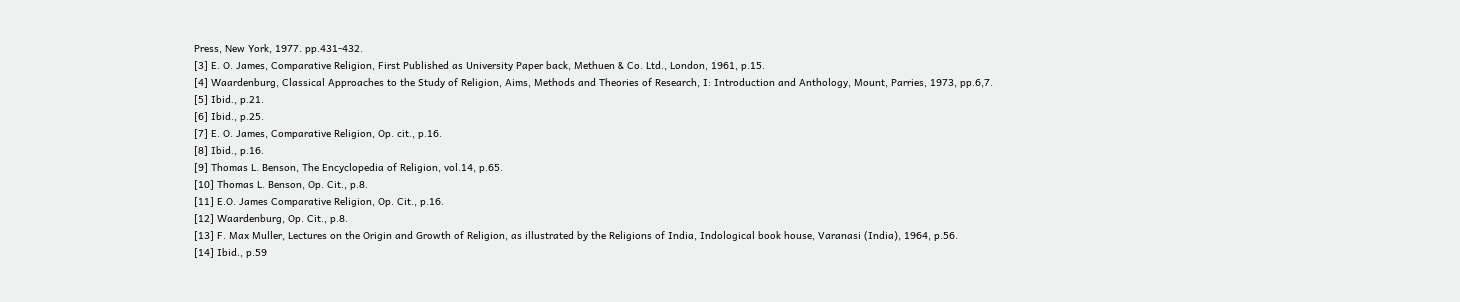Press, New York, 1977. pp.431-432.
[3] E. O. James, Comparative Religion, First Published as University Paper back, Methuen & Co. Ltd., London, 1961, p.15.
[4] Waardenburg, Classical Approaches to the Study of Religion, Aims, Methods and Theories of Research, I: Introduction and Anthology, Mount, Parries, 1973, pp.6,7.
[5] Ibid., p.21.
[6] Ibid., p.25.
[7] E. O. James, Comparative Religion, Op. cit., p.16.
[8] Ibid., p.16.
[9] Thomas L. Benson, The Encyclopedia of Religion, vol.14, p.65.
[10] Thomas L. Benson, Op. Cit., p.8.
[11] E.O. James Comparative Religion, Op. Cit., p.16.
[12] Waardenburg, Op. Cit., p.8.
[13] F. Max Muller, Lectures on the Origin and Growth of Religion, as illustrated by the Religions of India, Indological book house, Varanasi (India), 1964, p.56.
[14] Ibid., p.59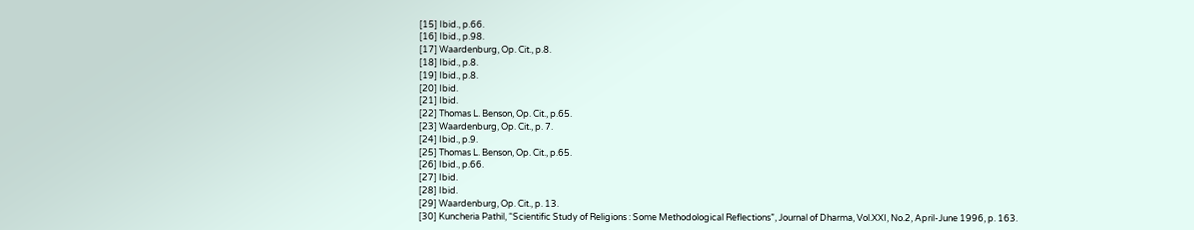[15] Ibid., p.66.
[16] Ibid., p.98.
[17] Waardenburg, Op. Cit., p.8.
[18] Ibid., p.8.
[19] Ibid., p.8.
[20] Ibid.
[21] Ibid.
[22] Thomas L. Benson, Op. Cit., p.65.
[23] Waardenburg, Op. Cit., p. 7.
[24] Ibid., p.9.
[25] Thomas L. Benson, Op. Cit., p.65.
[26] Ibid., p.66.
[27] Ibid.
[28] Ibid.
[29] Waardenburg, Op. Cit., p. 13.
[30] Kuncheria Pathil, “Scientific Study of Religions : Some Methodological Reflections”, Journal of Dharma, Vol.XXI, No.2, April-June 1996, p. 163.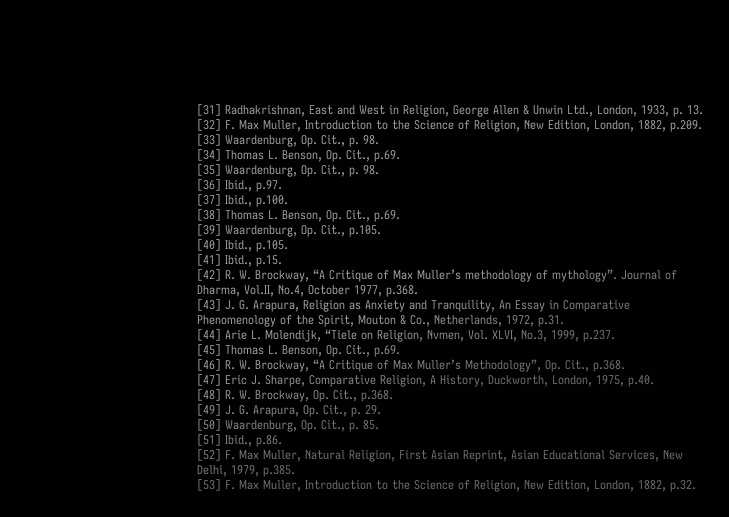[31] Radhakrishnan, East and West in Religion, George Allen & Unwin Ltd., London, 1933, p. 13.
[32] F. Max Muller, Introduction to the Science of Religion, New Edition, London, 1882, p.209.
[33] Waardenburg, Op. Cit., p. 98.
[34] Thomas L. Benson, Op. Cit., p.69.
[35] Waardenburg, Op. Cit., p. 98.
[36] Ibid., p.97.
[37] Ibid., p.100.
[38] Thomas L. Benson, Op. Cit., p.69.
[39] Waardenburg, Op. Cit., p.105.
[40] Ibid., p.105.
[41] Ibid., p.15.
[42] R. W. Brockway, “A Critique of Max Muller’s methodology of mythology”. Journal of Dharma, Vol.II, No.4, October 1977, p.368.
[43] J. G. Arapura, Religion as Anxiety and Tranquility, An Essay in Comparative Phenomenology of the Spirit, Mouton & Co., Netherlands, 1972, p.31.
[44] Arie L. Molendijk, “Tiele on Religion, Nvmen, Vol. XLVI, No.3, 1999, p.237.
[45] Thomas L. Benson, Op. Cit., p.69.
[46] R. W. Brockway, “A Critique of Max Muller’s Methodology”, Op. Cit., p.368.
[47] Eric J. Sharpe, Comparative Religion, A History, Duckworth, London, 1975, p.40.
[48] R. W. Brockway, Op. Cit., p.368.
[49] J. G. Arapura, Op. Cit., p. 29.
[50] Waardenburg, Op. Cit., p. 85.
[51] Ibid., p.86.
[52] F. Max Muller, Natural Religion, First Asian Reprint, Asian Educational Services, New Delhi, 1979, p.385.
[53] F. Max Muller, Introduction to the Science of Religion, New Edition, London, 1882, p.32.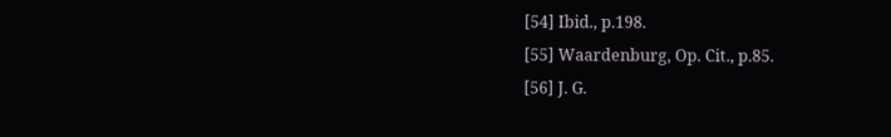[54] Ibid., p.198.
[55] Waardenburg, Op. Cit., p.85.
[56] J. G.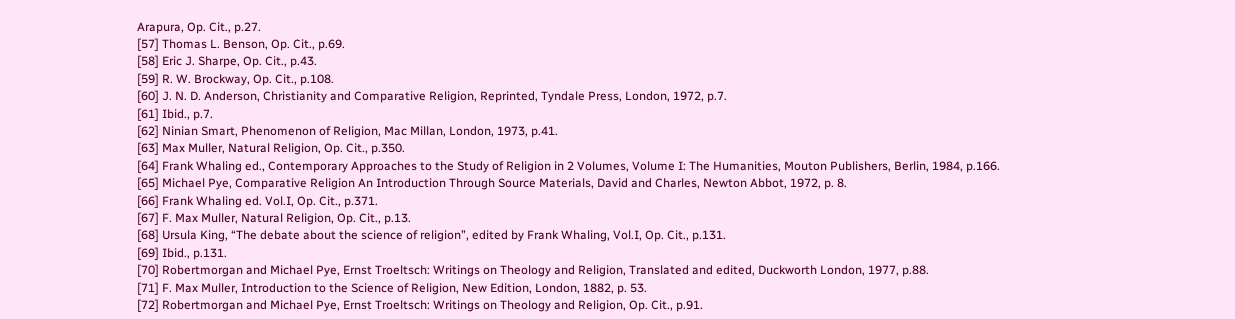Arapura, Op. Cit., p.27.
[57] Thomas L. Benson, Op. Cit., p.69.
[58] Eric J. Sharpe, Op. Cit., p.43.
[59] R. W. Brockway, Op. Cit., p.108.
[60] J. N. D. Anderson, Christianity and Comparative Religion, Reprinted, Tyndale Press, London, 1972, p.7.
[61] Ibid., p.7.
[62] Ninian Smart, Phenomenon of Religion, Mac Millan, London, 1973, p.41.
[63] Max Muller, Natural Religion, Op. Cit., p.350.
[64] Frank Whaling ed., Contemporary Approaches to the Study of Religion in 2 Volumes, Volume I: The Humanities, Mouton Publishers, Berlin, 1984, p.166.
[65] Michael Pye, Comparative Religion An Introduction Through Source Materials, David and Charles, Newton Abbot, 1972, p. 8.
[66] Frank Whaling ed. Vol.I, Op. Cit., p.371.
[67] F. Max Muller, Natural Religion, Op. Cit., p.13.
[68] Ursula King, “The debate about the science of religion”, edited by Frank Whaling, Vol.I, Op. Cit., p.131.
[69] Ibid., p.131.
[70] Robertmorgan and Michael Pye, Ernst Troeltsch: Writings on Theology and Religion, Translated and edited, Duckworth London, 1977, p.88.
[71] F. Max Muller, Introduction to the Science of Religion, New Edition, London, 1882, p. 53.
[72] Robertmorgan and Michael Pye, Ernst Troeltsch: Writings on Theology and Religion, Op. Cit., p.91.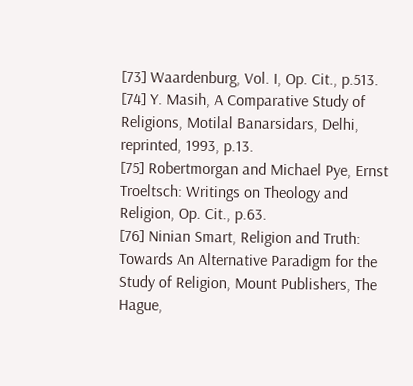[73] Waardenburg, Vol. I, Op. Cit., p.513.
[74] Y. Masih, A Comparative Study of Religions, Motilal Banarsidars, Delhi, reprinted, 1993, p.13.
[75] Robertmorgan and Michael Pye, Ernst Troeltsch: Writings on Theology and Religion, Op. Cit., p.63.
[76] Ninian Smart, Religion and Truth: Towards An Alternative Paradigm for the Study of Religion, Mount Publishers, The Hague,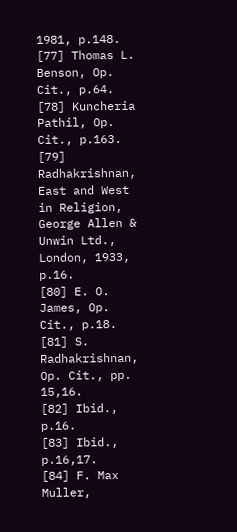1981, p.148.
[77] Thomas L. Benson, Op. Cit., p.64.
[78] Kuncheria Pathil, Op. Cit., p.163.
[79] Radhakrishnan, East and West in Religion, George Allen & Unwin Ltd., London, 1933, p.16.
[80] E. O. James, Op. Cit., p.18.
[81] S. Radhakrishnan, Op. Cit., pp. 15,16.
[82] Ibid., p.16.
[83] Ibid., p.16,17.
[84] F. Max Muller,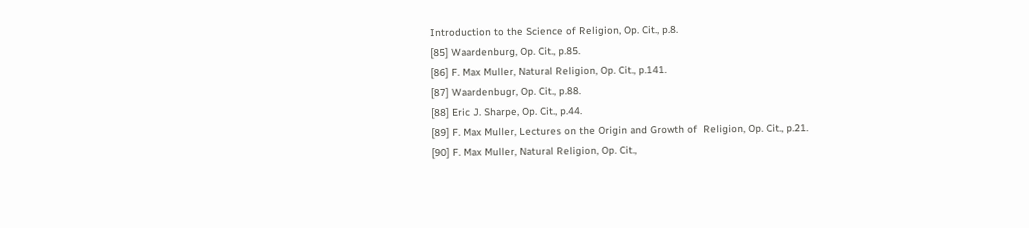Introduction to the Science of Religion, Op. Cit., p.8.
[85] Waardenburg, Op. Cit., p.85.
[86] F. Max Muller, Natural Religion, Op. Cit., p.141.
[87] Waardenbugr, Op. Cit., p.88.
[88] Eric J. Sharpe, Op. Cit., p.44.
[89] F. Max Muller, Lectures on the Origin and Growth of  Religion, Op. Cit., p.21.
[90] F. Max Muller, Natural Religion, Op. Cit.,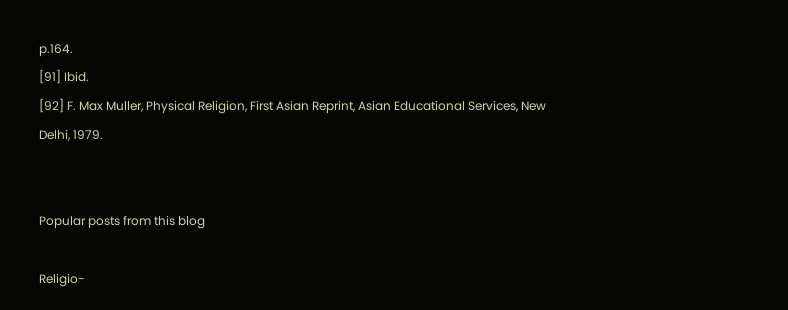p.164.
[91] Ibid.
[92] F. Max Muller, Physical Religion, First Asian Reprint, Asian Educational Services, New Delhi, 1979.


Popular posts from this blog

Religio-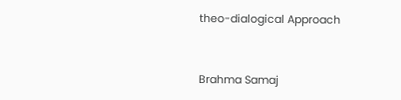theo-dialogical Approach


Brahma Samaj